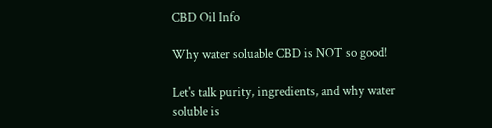CBD Oil Info

Why water soluable CBD is NOT so good!

Let's talk purity, ingredients, and why water soluble is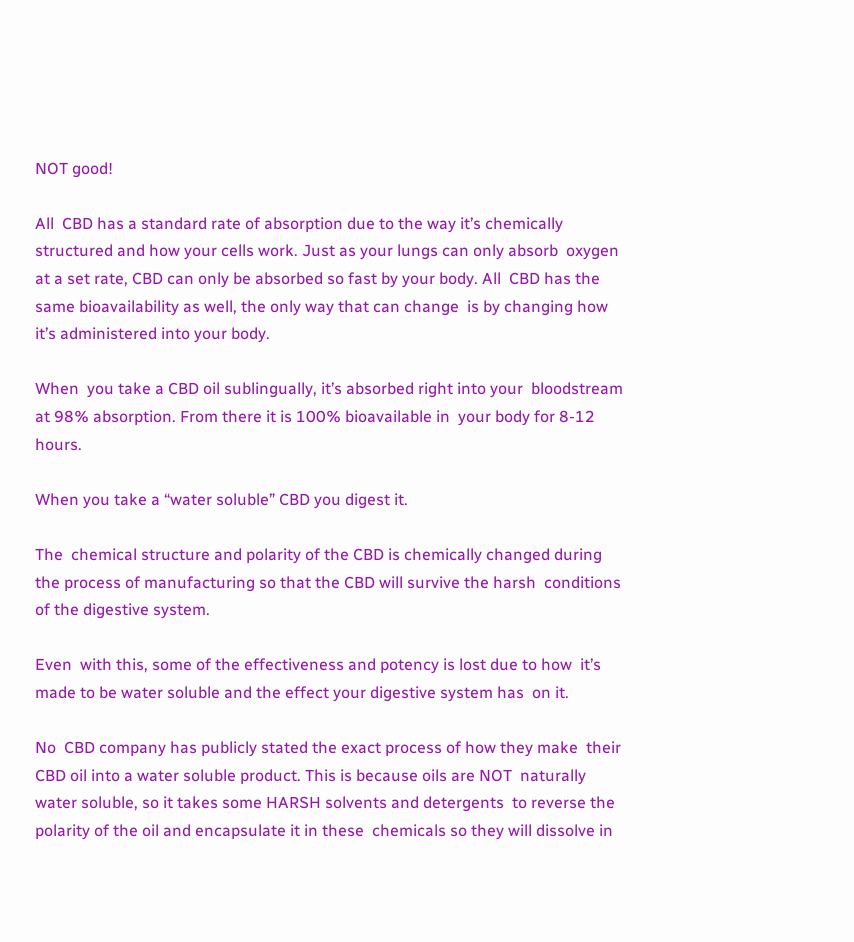NOT good!

All  CBD has a standard rate of absorption due to the way it’s chemically  structured and how your cells work. Just as your lungs can only absorb  oxygen at a set rate, CBD can only be absorbed so fast by your body. All  CBD has the same bioavailability as well, the only way that can change  is by changing how it’s administered into your body.

When  you take a CBD oil sublingually, it’s absorbed right into your  bloodstream at 98% absorption. From there it is 100% bioavailable in  your body for 8-12 hours.

When you take a “water soluble” CBD you digest it.

The  chemical structure and polarity of the CBD is chemically changed during  the process of manufacturing so that the CBD will survive the harsh  conditions of the digestive system.

Even  with this, some of the effectiveness and potency is lost due to how  it’s made to be water soluble and the effect your digestive system has  on it.

No  CBD company has publicly stated the exact process of how they make  their CBD oil into a water soluble product. This is because oils are NOT  naturally water soluble, so it takes some HARSH solvents and detergents  to reverse the polarity of the oil and encapsulate it in these  chemicals so they will dissolve in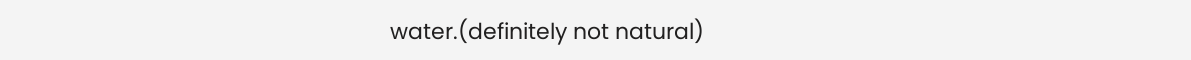water.(definitely not natural)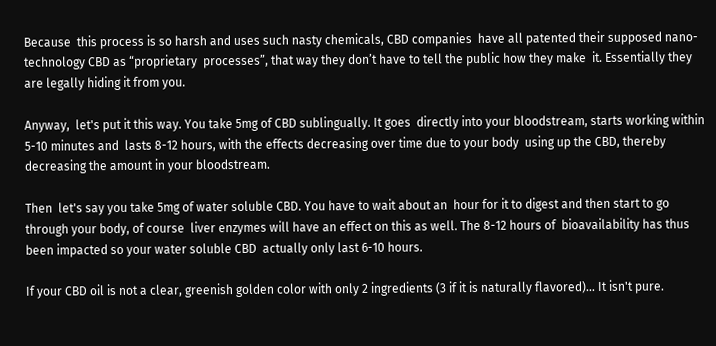Because  this process is so harsh and uses such nasty chemicals, CBD companies  have all patented their supposed nano-technology CBD as “proprietary  processes”, that way they don’t have to tell the public how they make  it. Essentially they are legally hiding it from you.

Anyway,  let's put it this way. You take 5mg of CBD sublingually. It goes  directly into your bloodstream, starts working within 5-10 minutes and  lasts 8-12 hours, with the effects decreasing over time due to your body  using up the CBD, thereby decreasing the amount in your bloodstream.

Then  let's say you take 5mg of water soluble CBD. You have to wait about an  hour for it to digest and then start to go through your body, of course  liver enzymes will have an effect on this as well. The 8-12 hours of  bioavailability has thus been impacted so your water soluble CBD  actually only last 6-10 hours.

If your CBD oil is not a clear, greenish golden color with only 2 ingredients (3 if it is naturally flavored)... It isn't pure.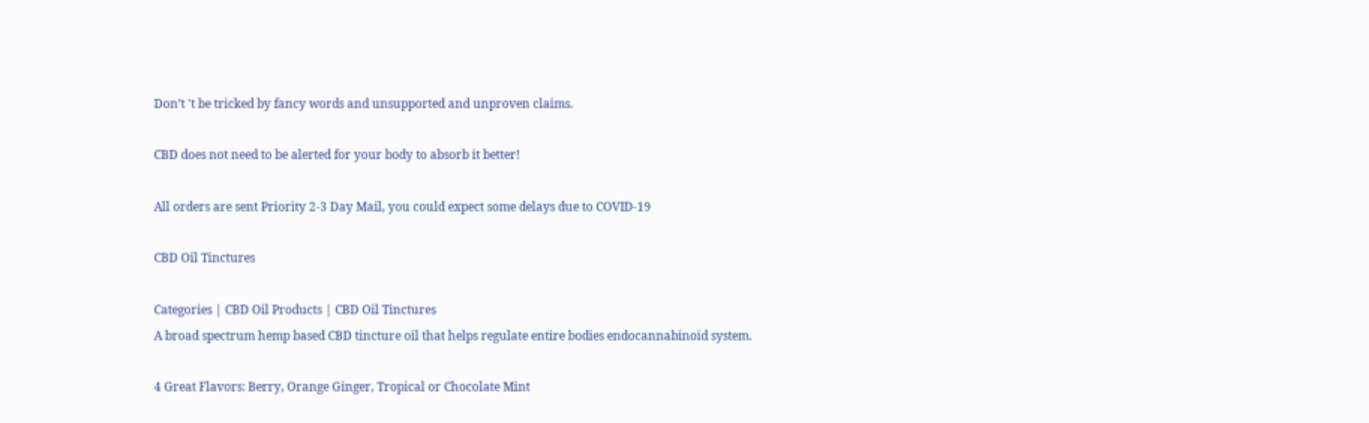Don’t 't be tricked by fancy words and unsupported and unproven claims.

CBD does not need to be alerted for your body to absorb it better!

All orders are sent Priority 2-3 Day Mail, you could expect some delays due to COVID-19

CBD Oil Tinctures

Categories | CBD Oil Products | CBD Oil Tinctures
A broad spectrum hemp based CBD tincture oil that helps regulate entire bodies endocannabinoid system.

4 Great Flavors: Berry, Orange Ginger, Tropical or Chocolate Mint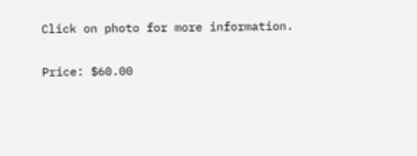Click on photo for more information.

Price: $60.00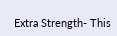Extra Strength- This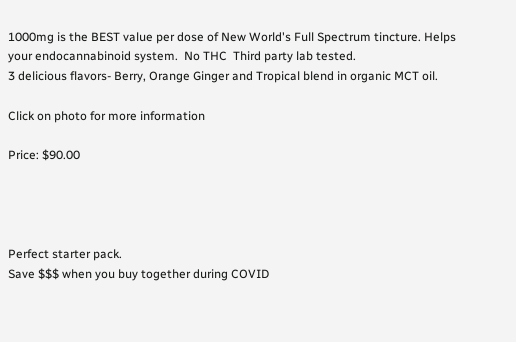1000mg is the BEST value per dose of New World's Full Spectrum tincture. Helps your endocannabinoid system.  No THC  Third party lab tested.
3 delicious flavors- Berry, Orange Ginger and Tropical blend in organic MCT oil.

Click on photo for more information

Price: $90.00




Perfect starter pack.
Save $$$ when you buy together during COVID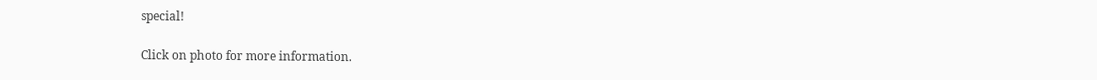special!

Click on photo for more information.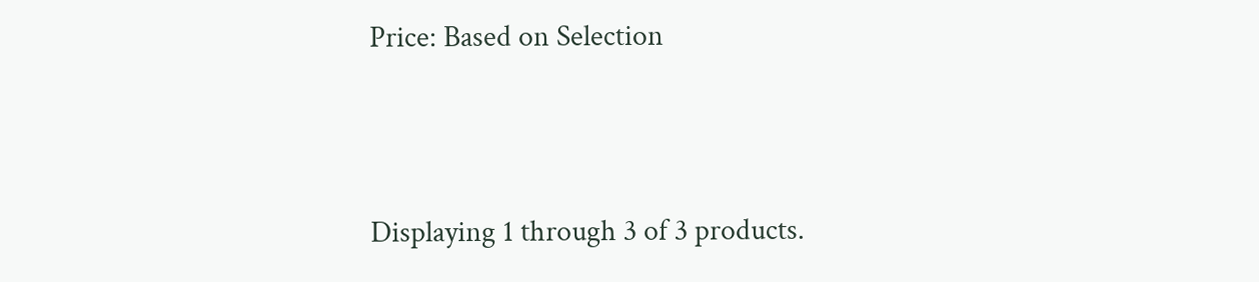Price: Based on Selection




Displaying 1 through 3 of 3 products.